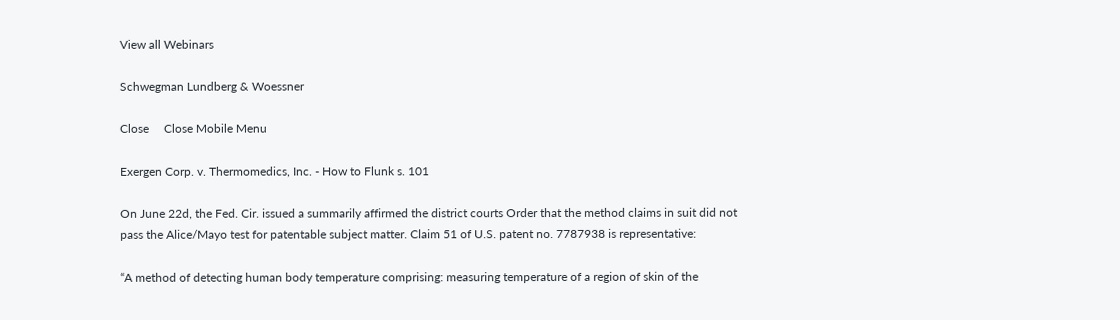View all Webinars

Schwegman Lundberg & Woessner

Close     Close Mobile Menu

Exergen Corp. v. Thermomedics, Inc. - How to Flunk s. 101

On June 22d, the Fed. Cir. issued a summarily affirmed the district courts Order that the method claims in suit did not pass the Alice/Mayo test for patentable subject matter. Claim 51 of U.S. patent no. 7787938 is representative:

“A method of detecting human body temperature comprising: measuring temperature of a region of skin of the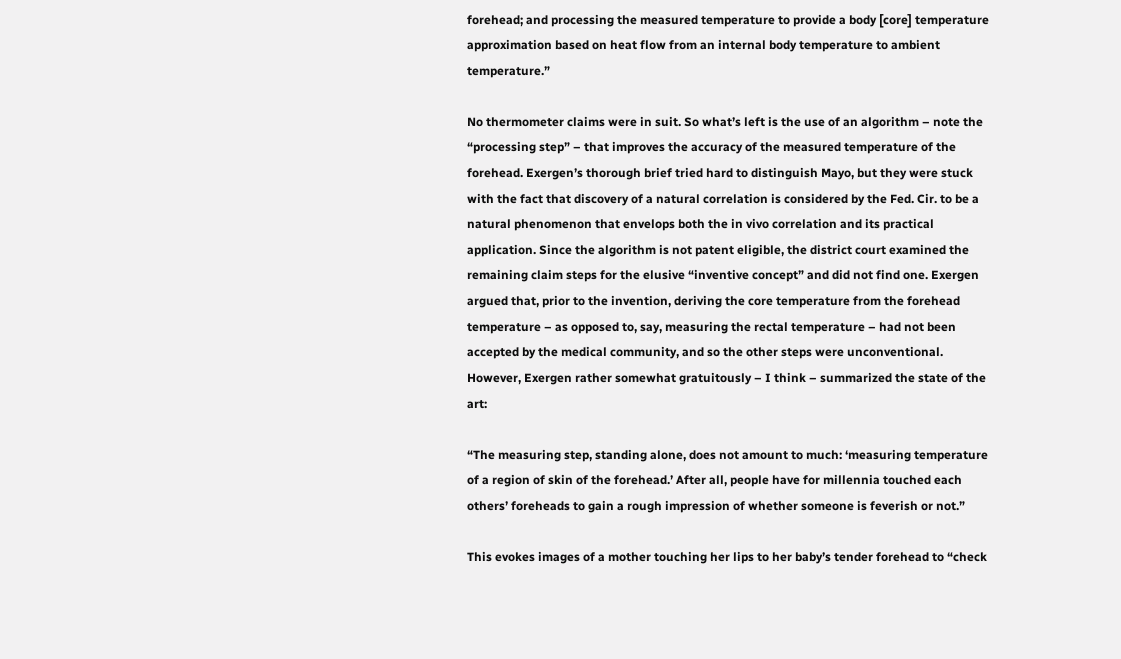forehead; and processing the measured temperature to provide a body [core] temperature approximation based on heat flow from an internal body temperature to ambient temperature.”

No thermometer claims were in suit. So what’s left is the use of an algorithm – note the “processing step” – that improves the accuracy of the measured temperature of the forehead. Exergen’s thorough brief tried hard to distinguish Mayo, but they were stuck with the fact that discovery of a natural correlation is considered by the Fed. Cir. to be a natural phenomenon that envelops both the in vivo correlation and its practical application. Since the algorithm is not patent eligible, the district court examined the remaining claim steps for the elusive “inventive concept” and did not find one. Exergen argued that, prior to the invention, deriving the core temperature from the forehead temperature – as opposed to, say, measuring the rectal temperature – had not been accepted by the medical community, and so the other steps were unconventional. However, Exergen rather somewhat gratuitously – I think – summarized the state of the art:

“The measuring step, standing alone, does not amount to much: ‘measuring temperature of a region of skin of the forehead.’ After all, people have for millennia touched each others’ foreheads to gain a rough impression of whether someone is feverish or not.”

This evokes images of a mother touching her lips to her baby’s tender forehead to “check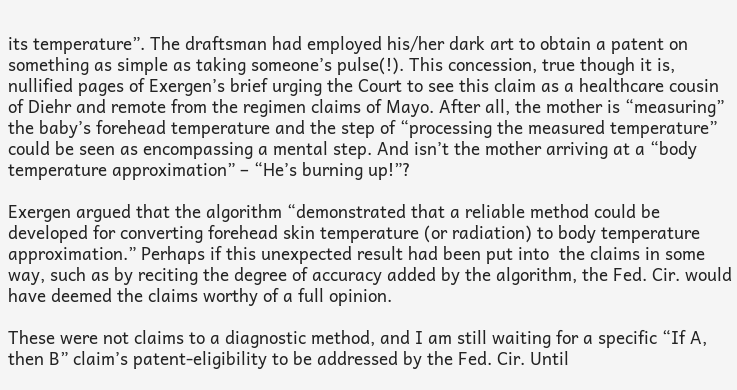its temperature”. The draftsman had employed his/her dark art to obtain a patent on something as simple as taking someone’s pulse(!). This concession, true though it is, nullified pages of Exergen’s brief urging the Court to see this claim as a healthcare cousin of Diehr and remote from the regimen claims of Mayo. After all, the mother is “measuring” the baby’s forehead temperature and the step of “processing the measured temperature” could be seen as encompassing a mental step. And isn’t the mother arriving at a “body temperature approximation” – “He’s burning up!”?

Exergen argued that the algorithm “demonstrated that a reliable method could be developed for converting forehead skin temperature (or radiation) to body temperature approximation.” Perhaps if this unexpected result had been put into  the claims in some way, such as by reciting the degree of accuracy added by the algorithm, the Fed. Cir. would have deemed the claims worthy of a full opinion.

These were not claims to a diagnostic method, and I am still waiting for a specific “If A, then B” claim’s patent-eligibility to be addressed by the Fed. Cir. Until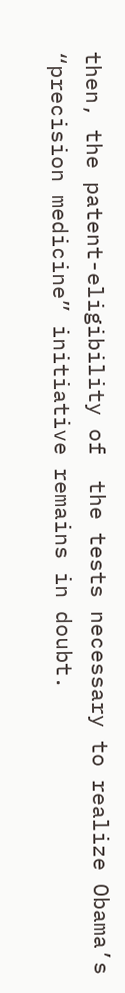then, the patent-eligibility of  the tests necessary to realize Obama’s “precision medicine” initiative remains in doubt.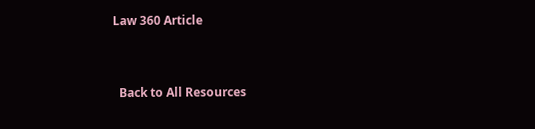Law 360 Article


  Back to All Resources